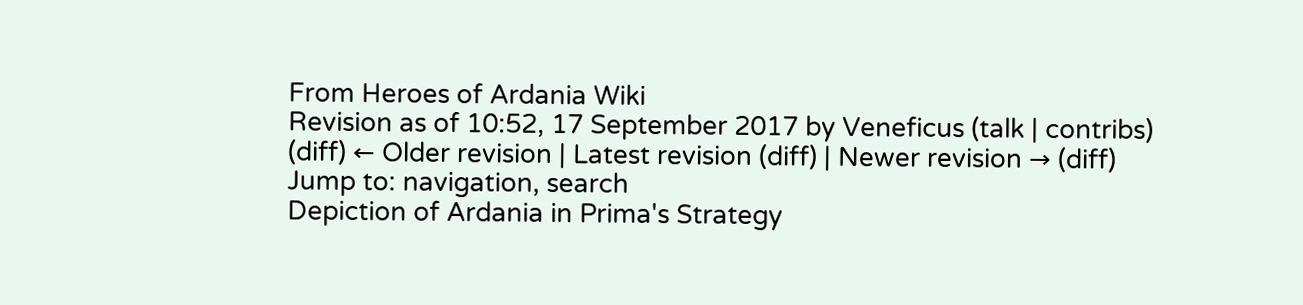From Heroes of Ardania Wiki
Revision as of 10:52, 17 September 2017 by Veneficus (talk | contribs)
(diff) ← Older revision | Latest revision (diff) | Newer revision → (diff)
Jump to: navigation, search
Depiction of Ardania in Prima's Strategy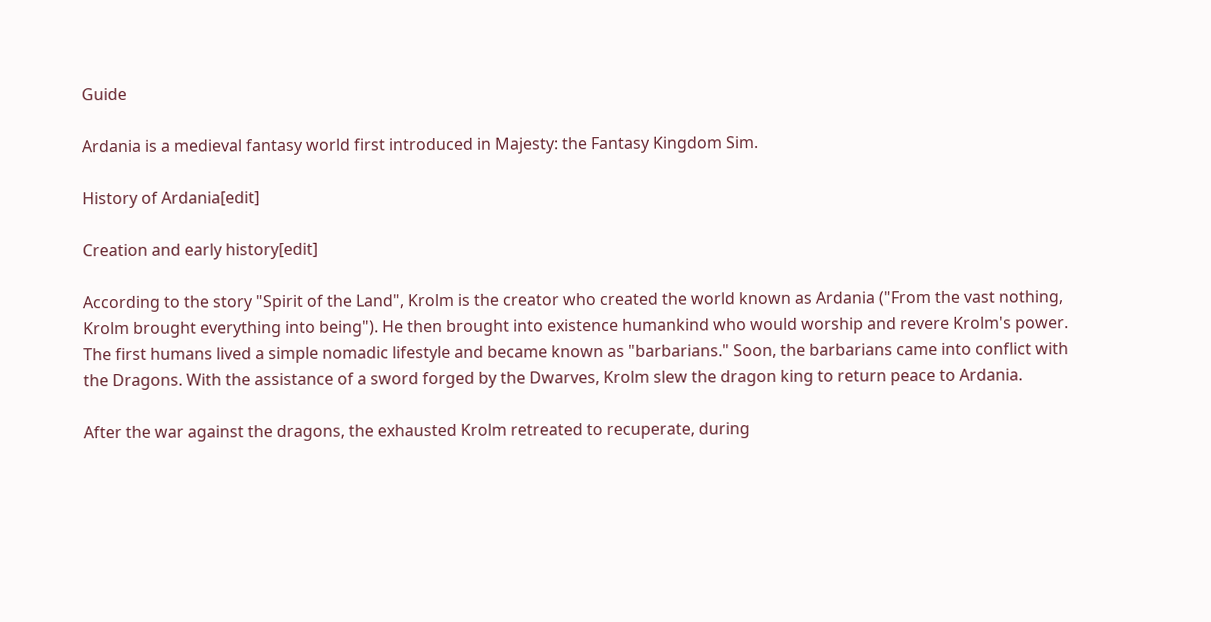Guide

Ardania is a medieval fantasy world first introduced in Majesty: the Fantasy Kingdom Sim.

History of Ardania[edit]

Creation and early history[edit]

According to the story "Spirit of the Land", Krolm is the creator who created the world known as Ardania ("From the vast nothing, Krolm brought everything into being"). He then brought into existence humankind who would worship and revere Krolm's power. The first humans lived a simple nomadic lifestyle and became known as "barbarians." Soon, the barbarians came into conflict with the Dragons. With the assistance of a sword forged by the Dwarves, Krolm slew the dragon king to return peace to Ardania.

After the war against the dragons, the exhausted Krolm retreated to recuperate, during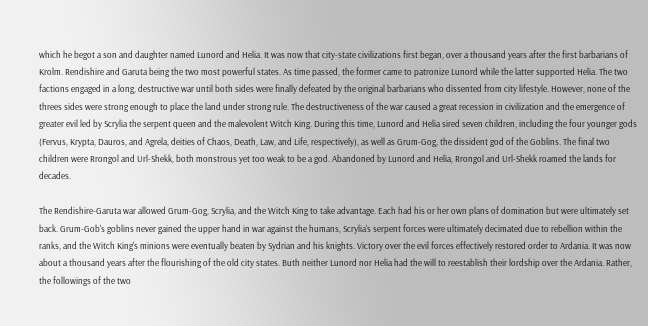which he begot a son and daughter named Lunord and Helia. It was now that city-state civilizations first began, over a thousand years after the first barbarians of Krolm. Rendishire and Garuta being the two most powerful states. As time passed, the former came to patronize Lunord while the latter supported Helia. The two factions engaged in a long, destructive war until both sides were finally defeated by the original barbarians who dissented from city lifestyle. However, none of the threes sides were strong enough to place the land under strong rule. The destructiveness of the war caused a great recession in civilization and the emergence of greater evil led by Scrylia the serpent queen and the malevolent Witch King. During this time, Lunord and Helia sired seven children, including the four younger gods (Fervus, Krypta, Dauros, and Agrela, deities of Chaos, Death, Law, and Life, respectively), as well as Grum-Gog, the dissident god of the Goblins. The final two children were Rrongol and Url-Shekk, both monstrous yet too weak to be a god. Abandoned by Lunord and Helia, Rrongol and Url-Shekk roamed the lands for decades.

The Rendishire-Garuta war allowed Grum-Gog, Scrylia, and the Witch King to take advantage. Each had his or her own plans of domination but were ultimately set back. Grum-Gob's goblins never gained the upper hand in war against the humans, Scrylia's serpent forces were ultimately decimated due to rebellion within the ranks, and the Witch King's minions were eventually beaten by Sydrian and his knights. Victory over the evil forces effectively restored order to Ardania. It was now about a thousand years after the flourishing of the old city states. Buth neither Lunord nor Helia had the will to reestablish their lordship over the Ardania. Rather, the followings of the two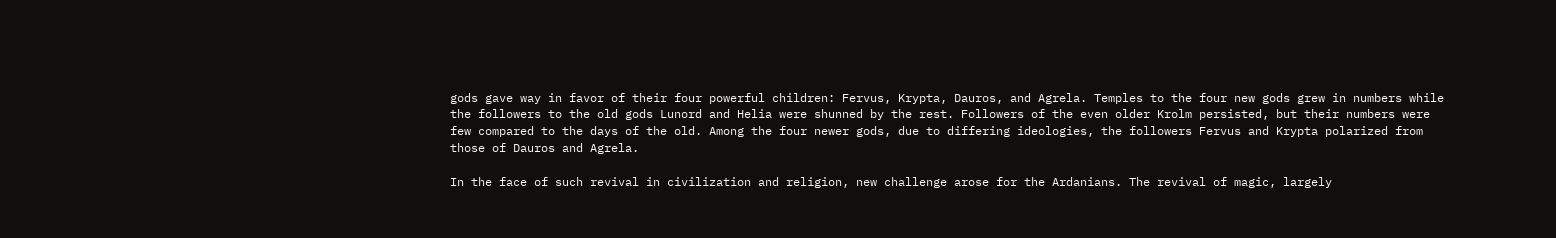gods gave way in favor of their four powerful children: Fervus, Krypta, Dauros, and Agrela. Temples to the four new gods grew in numbers while the followers to the old gods Lunord and Helia were shunned by the rest. Followers of the even older Krolm persisted, but their numbers were few compared to the days of the old. Among the four newer gods, due to differing ideologies, the followers Fervus and Krypta polarized from those of Dauros and Agrela.

In the face of such revival in civilization and religion, new challenge arose for the Ardanians. The revival of magic, largely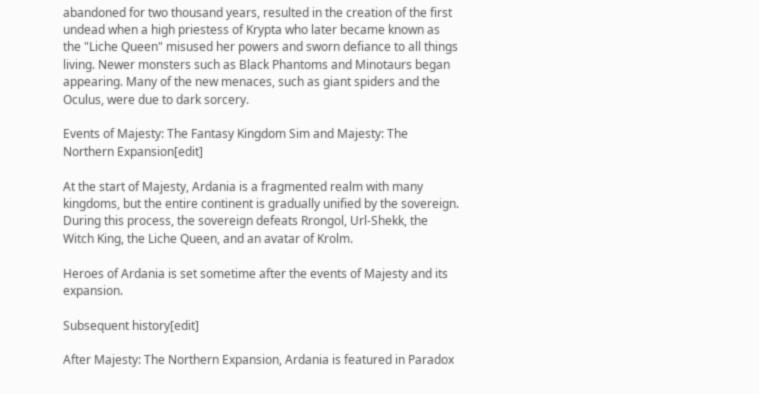abandoned for two thousand years, resulted in the creation of the first undead when a high priestess of Krypta who later became known as the "Liche Queen" misused her powers and sworn defiance to all things living. Newer monsters such as Black Phantoms and Minotaurs began appearing. Many of the new menaces, such as giant spiders and the Oculus, were due to dark sorcery.

Events of Majesty: The Fantasy Kingdom Sim and Majesty: The Northern Expansion[edit]

At the start of Majesty, Ardania is a fragmented realm with many kingdoms, but the entire continent is gradually unified by the sovereign. During this process, the sovereign defeats Rrongol, Url-Shekk, the Witch King, the Liche Queen, and an avatar of Krolm.

Heroes of Ardania is set sometime after the events of Majesty and its expansion.

Subsequent history[edit]

After Majesty: The Northern Expansion, Ardania is featured in Paradox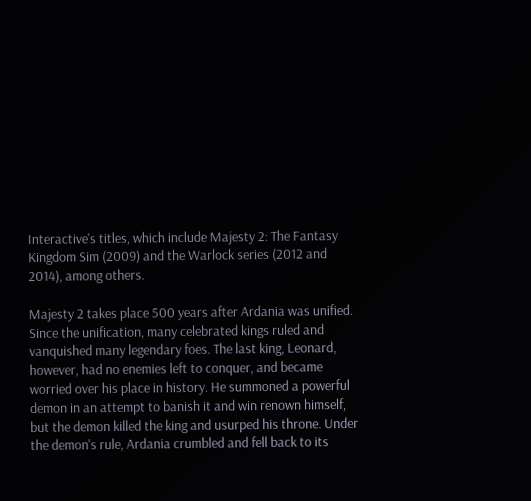Interactive's titles, which include Majesty 2: The Fantasy Kingdom Sim (2009) and the Warlock series (2012 and 2014), among others.

Majesty 2 takes place 500 years after Ardania was unified. Since the unification, many celebrated kings ruled and vanquished many legendary foes. The last king, Leonard, however, had no enemies left to conquer, and became worried over his place in history. He summoned a powerful demon in an attempt to banish it and win renown himself, but the demon killed the king and usurped his throne. Under the demon's rule, Ardania crumbled and fell back to its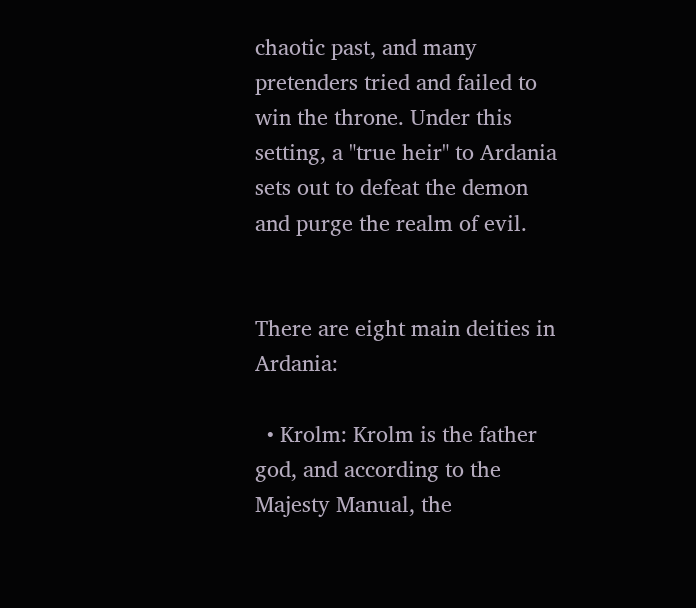chaotic past, and many pretenders tried and failed to win the throne. Under this setting, a "true heir" to Ardania sets out to defeat the demon and purge the realm of evil.


There are eight main deities in Ardania:

  • Krolm: Krolm is the father god, and according to the Majesty Manual, the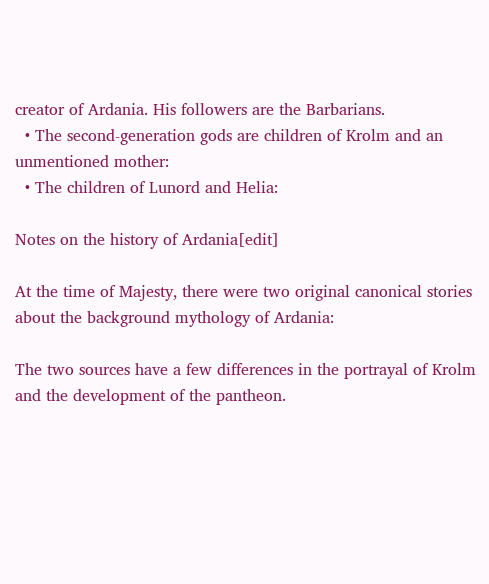creator of Ardania. His followers are the Barbarians.
  • The second-generation gods are children of Krolm and an unmentioned mother:
  • The children of Lunord and Helia:

Notes on the history of Ardania[edit]

At the time of Majesty, there were two original canonical stories about the background mythology of Ardania:

The two sources have a few differences in the portrayal of Krolm and the development of the pantheon.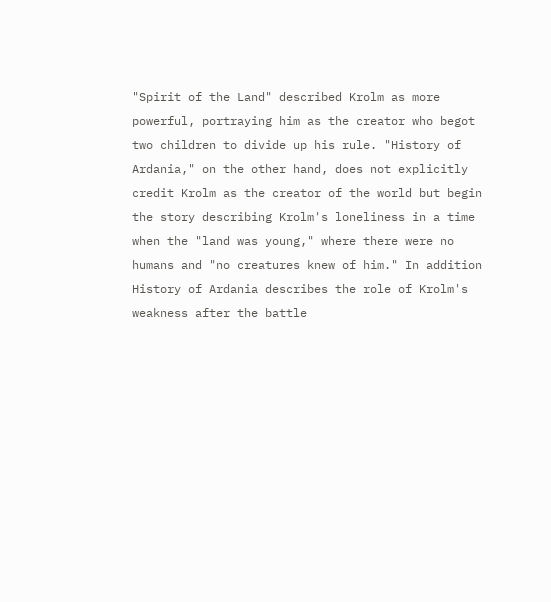"Spirit of the Land" described Krolm as more powerful, portraying him as the creator who begot two children to divide up his rule. "History of Ardania," on the other hand, does not explicitly credit Krolm as the creator of the world but begin the story describing Krolm's loneliness in a time when the "land was young," where there were no humans and "no creatures knew of him." In addition History of Ardania describes the role of Krolm's weakness after the battle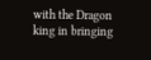with the Dragon king in bringing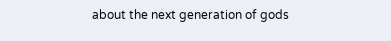about the next generation of gods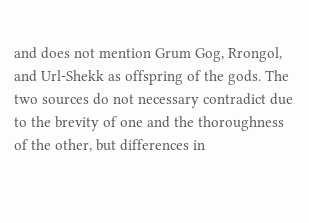and does not mention Grum Gog, Rrongol, and Url-Shekk as offspring of the gods. The two sources do not necessary contradict due to the brevity of one and the thoroughness of the other, but differences in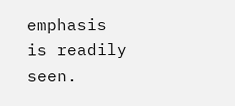emphasis is readily seen.